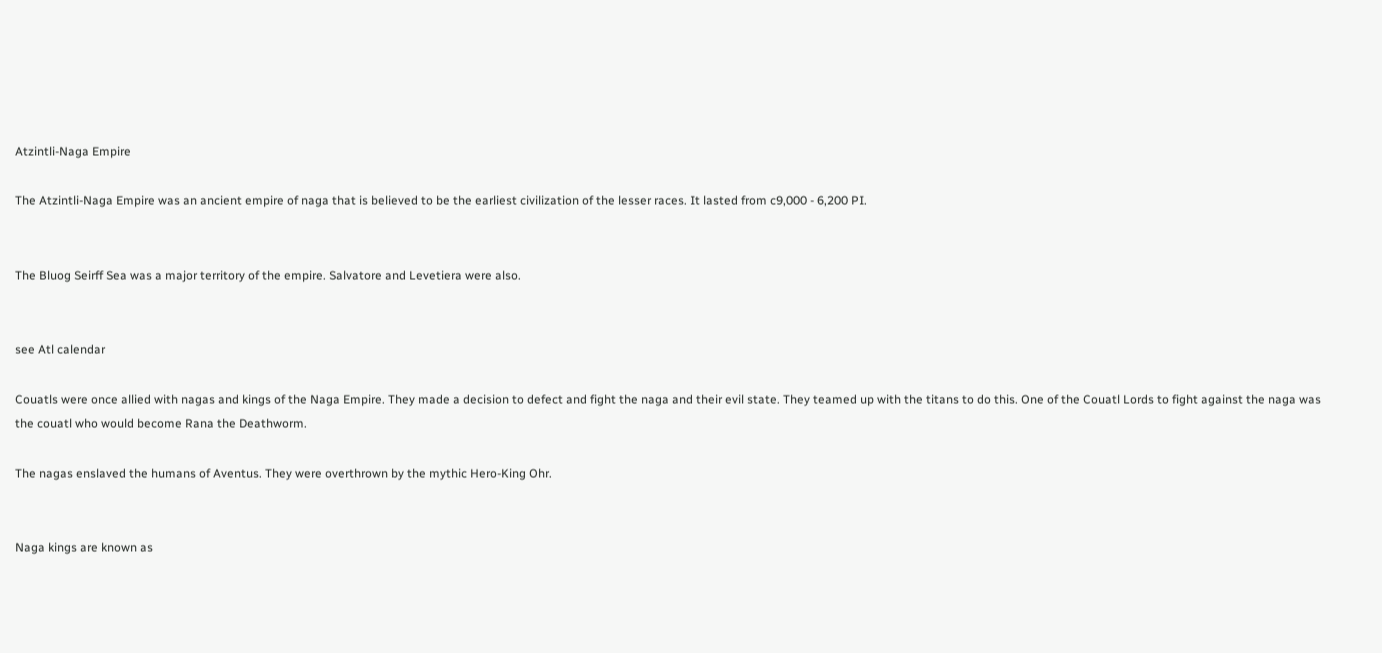Atzintli-Naga Empire

The Atzintli-Naga Empire was an ancient empire of naga that is believed to be the earliest civilization of the lesser races. It lasted from c9,000 - 6,200 PI.


The Bluog Seirff Sea was a major territory of the empire. Salvatore and Levetiera were also.


see Atl calendar

Couatls were once allied with nagas and kings of the Naga Empire. They made a decision to defect and fight the naga and their evil state. They teamed up with the titans to do this. One of the Couatl Lords to fight against the naga was the couatl who would become Rana the Deathworm.

The nagas enslaved the humans of Aventus. They were overthrown by the mythic Hero-King Ohr.


Naga kings are known as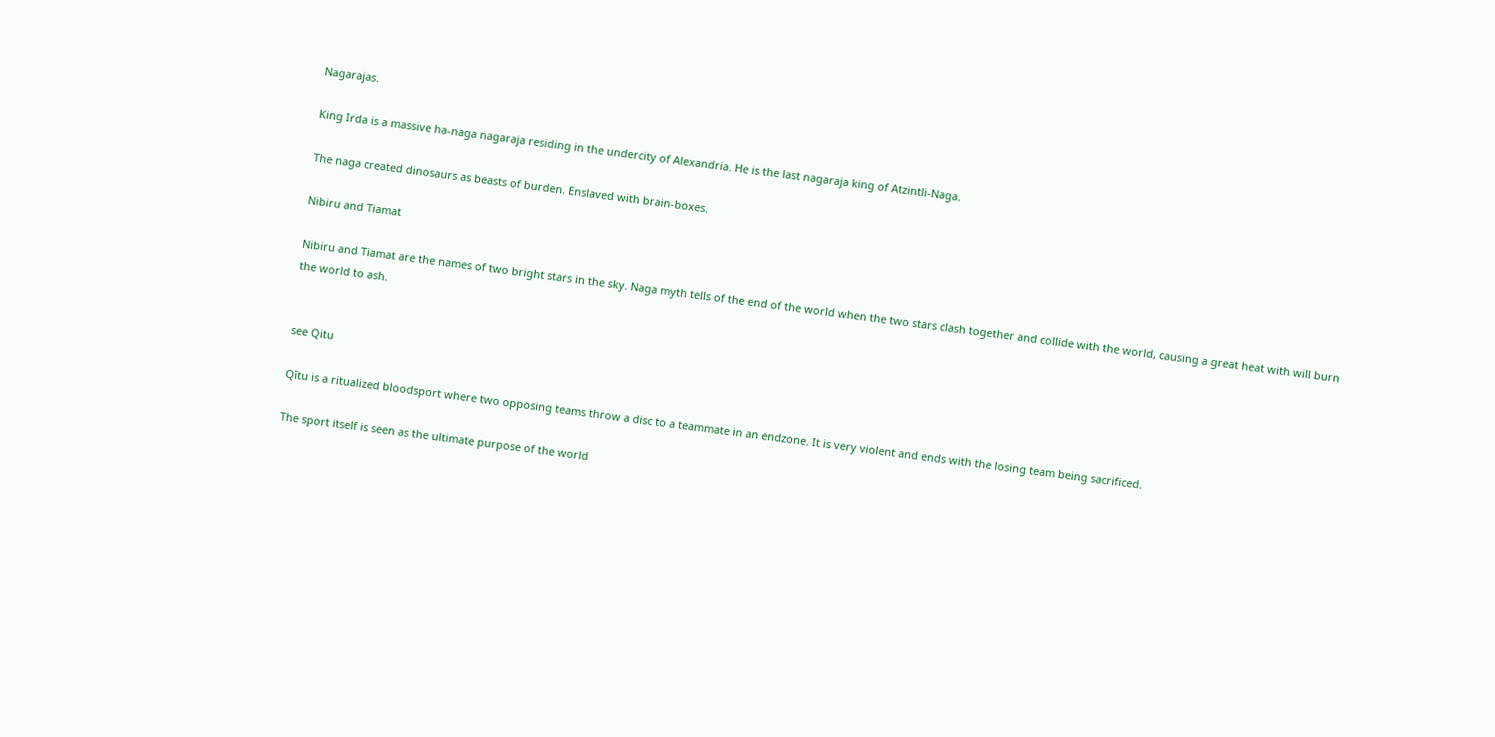Nagarajas.

King Irda is a massive ha-naga nagaraja residing in the undercity of Alexandria. He is the last nagaraja king of Atzintli-Naga.

The naga created dinosaurs as beasts of burden. Enslaved with brain-boxes.

Nibiru and Tiamat

Nibiru and Tiamat are the names of two bright stars in the sky. Naga myth tells of the end of the world when the two stars clash together and collide with the world, causing a great heat with will burn the world to ash.


see Qitu

Qītu is a ritualized bloodsport where two opposing teams throw a disc to a teammate in an endzone. It is very violent and ends with the losing team being sacrificed.

The sport itself is seen as the ultimate purpose of the world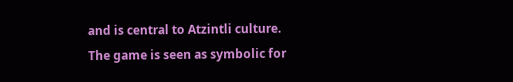and is central to Atzintli culture. The game is seen as symbolic for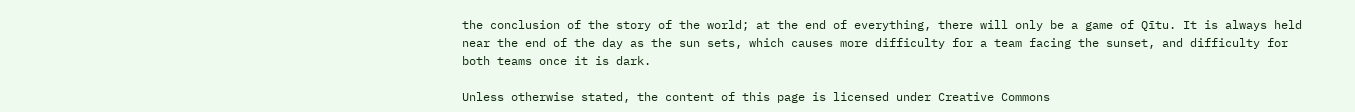the conclusion of the story of the world; at the end of everything, there will only be a game of Qītu. It is always held near the end of the day as the sun sets, which causes more difficulty for a team facing the sunset, and difficulty for both teams once it is dark.

Unless otherwise stated, the content of this page is licensed under Creative Commons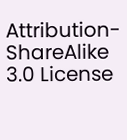Attribution-ShareAlike 3.0 License